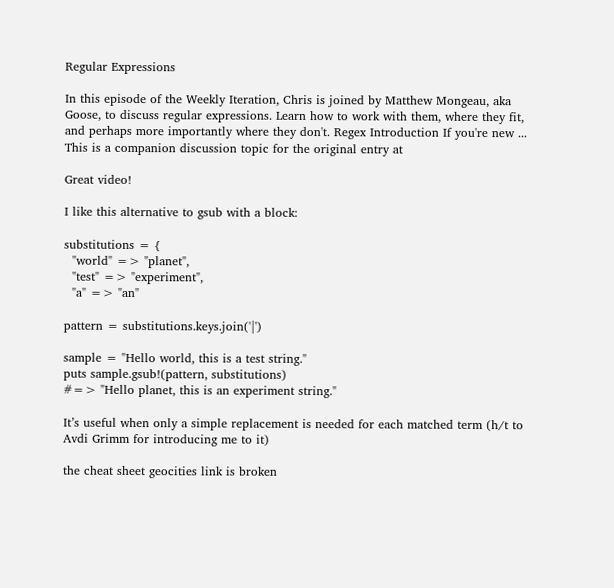Regular Expressions

In this episode of the Weekly Iteration, Chris is joined by Matthew Mongeau, aka Goose, to discuss regular expressions. Learn how to work with them, where they fit, and perhaps more importantly where they don't. Regex Introduction If you're new ...
This is a companion discussion topic for the original entry at

Great video!

I like this alternative to gsub with a block:

substitutions = {
  "world" => "planet",
  "test" => "experiment",
  "a" => "an"

pattern = substitutions.keys.join('|')

sample = "Hello world, this is a test string."
puts sample.gsub!(pattern, substitutions)
#=> "Hello planet, this is an experiment string."

It’s useful when only a simple replacement is needed for each matched term (h/t to Avdi Grimm for introducing me to it)

the cheat sheet geocities link is broken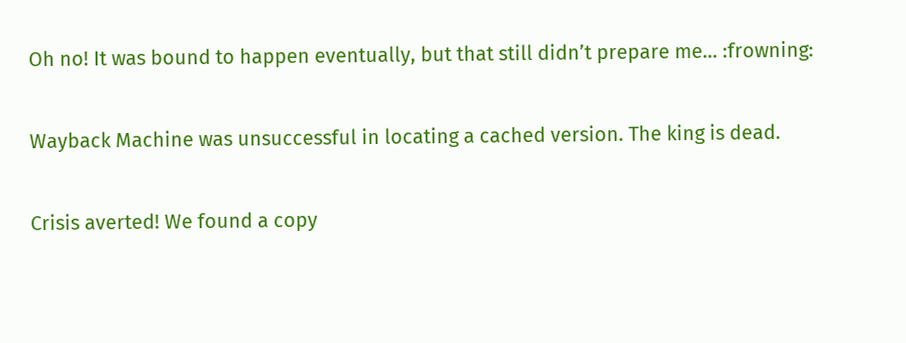Oh no! It was bound to happen eventually, but that still didn’t prepare me… :frowning:

Wayback Machine was unsuccessful in locating a cached version. The king is dead.

Crisis averted! We found a copy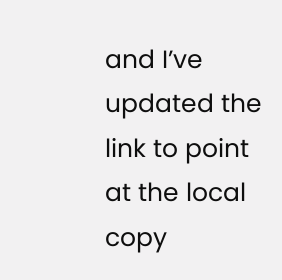and I’ve updated the link to point at the local copy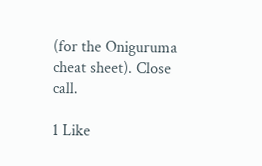(for the Oniguruma cheat sheet). Close call.

1 Like